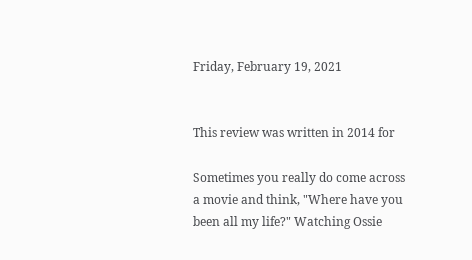Friday, February 19, 2021


This review was written in 2014 for

Sometimes you really do come across a movie and think, "Where have you been all my life?" Watching Ossie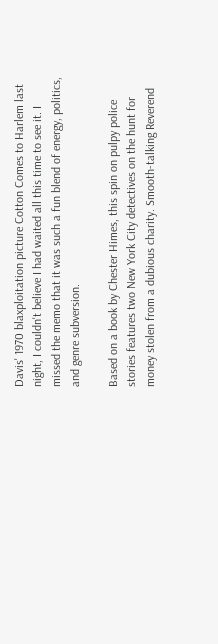Davis' 1970 blaxploitation picture Cotton Comes to Harlem last night, I couldn't believe I had waited all this time to see it. I missed the memo that it was such a fun blend of energy, politics, and genre subversion.

Based on a book by Chester Himes, this spin on pulpy police stories features two New York City detectives on the hunt for money stolen from a dubious charity. Smooth-talking Reverend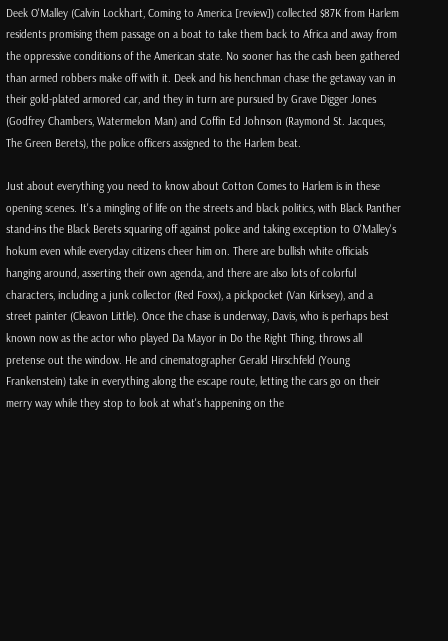Deek O'Malley (Calvin Lockhart, Coming to America [review]) collected $87K from Harlem residents promising them passage on a boat to take them back to Africa and away from the oppressive conditions of the American state. No sooner has the cash been gathered than armed robbers make off with it. Deek and his henchman chase the getaway van in their gold-plated armored car, and they in turn are pursued by Grave Digger Jones (Godfrey Chambers, Watermelon Man) and Coffin Ed Johnson (Raymond St. Jacques, The Green Berets), the police officers assigned to the Harlem beat.

Just about everything you need to know about Cotton Comes to Harlem is in these opening scenes. It's a mingling of life on the streets and black politics, with Black Panther stand-ins the Black Berets squaring off against police and taking exception to O'Malley's hokum even while everyday citizens cheer him on. There are bullish white officials hanging around, asserting their own agenda, and there are also lots of colorful characters, including a junk collector (Red Foxx), a pickpocket (Van Kirksey), and a street painter (Cleavon Little). Once the chase is underway, Davis, who is perhaps best known now as the actor who played Da Mayor in Do the Right Thing, throws all pretense out the window. He and cinematographer Gerald Hirschfeld (Young Frankenstein) take in everything along the escape route, letting the cars go on their merry way while they stop to look at what's happening on the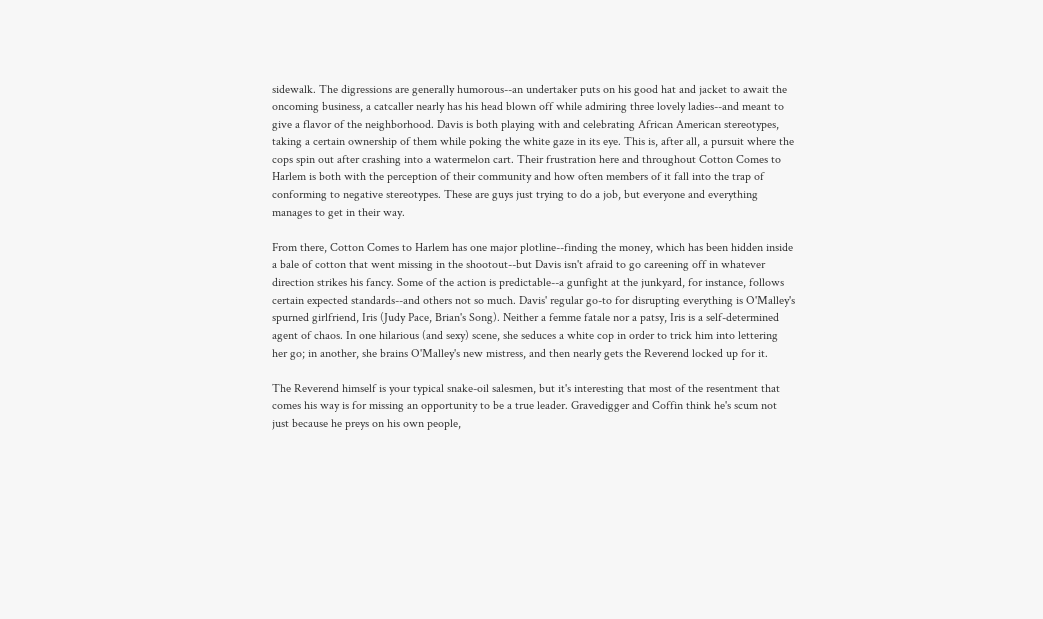sidewalk. The digressions are generally humorous--an undertaker puts on his good hat and jacket to await the oncoming business, a catcaller nearly has his head blown off while admiring three lovely ladies--and meant to give a flavor of the neighborhood. Davis is both playing with and celebrating African American stereotypes, taking a certain ownership of them while poking the white gaze in its eye. This is, after all, a pursuit where the cops spin out after crashing into a watermelon cart. Their frustration here and throughout Cotton Comes to Harlem is both with the perception of their community and how often members of it fall into the trap of conforming to negative stereotypes. These are guys just trying to do a job, but everyone and everything manages to get in their way.

From there, Cotton Comes to Harlem has one major plotline--finding the money, which has been hidden inside a bale of cotton that went missing in the shootout--but Davis isn't afraid to go careening off in whatever direction strikes his fancy. Some of the action is predictable--a gunfight at the junkyard, for instance, follows certain expected standards--and others not so much. Davis' regular go-to for disrupting everything is O'Malley's spurned girlfriend, Iris (Judy Pace, Brian's Song). Neither a femme fatale nor a patsy, Iris is a self-determined agent of chaos. In one hilarious (and sexy) scene, she seduces a white cop in order to trick him into lettering her go; in another, she brains O'Malley's new mistress, and then nearly gets the Reverend locked up for it.

The Reverend himself is your typical snake-oil salesmen, but it's interesting that most of the resentment that comes his way is for missing an opportunity to be a true leader. Gravedigger and Coffin think he's scum not just because he preys on his own people,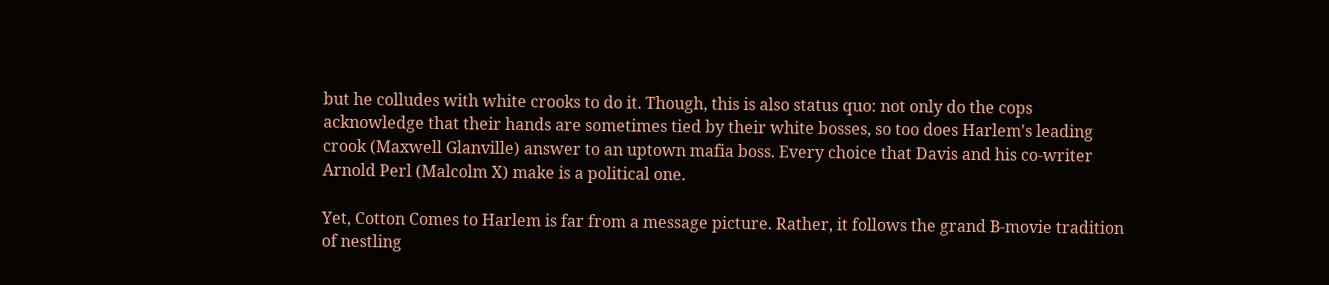but he colludes with white crooks to do it. Though, this is also status quo: not only do the cops acknowledge that their hands are sometimes tied by their white bosses, so too does Harlem's leading crook (Maxwell Glanville) answer to an uptown mafia boss. Every choice that Davis and his co-writer Arnold Perl (Malcolm X) make is a political one.

Yet, Cotton Comes to Harlem is far from a message picture. Rather, it follows the grand B-movie tradition of nestling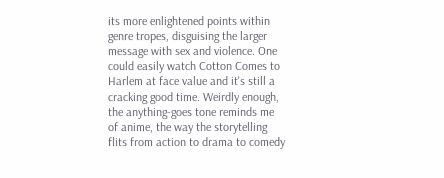its more enlightened points within genre tropes, disguising the larger message with sex and violence. One could easily watch Cotton Comes to Harlem at face value and it's still a cracking good time. Weirdly enough, the anything-goes tone reminds me of anime, the way the storytelling flits from action to drama to comedy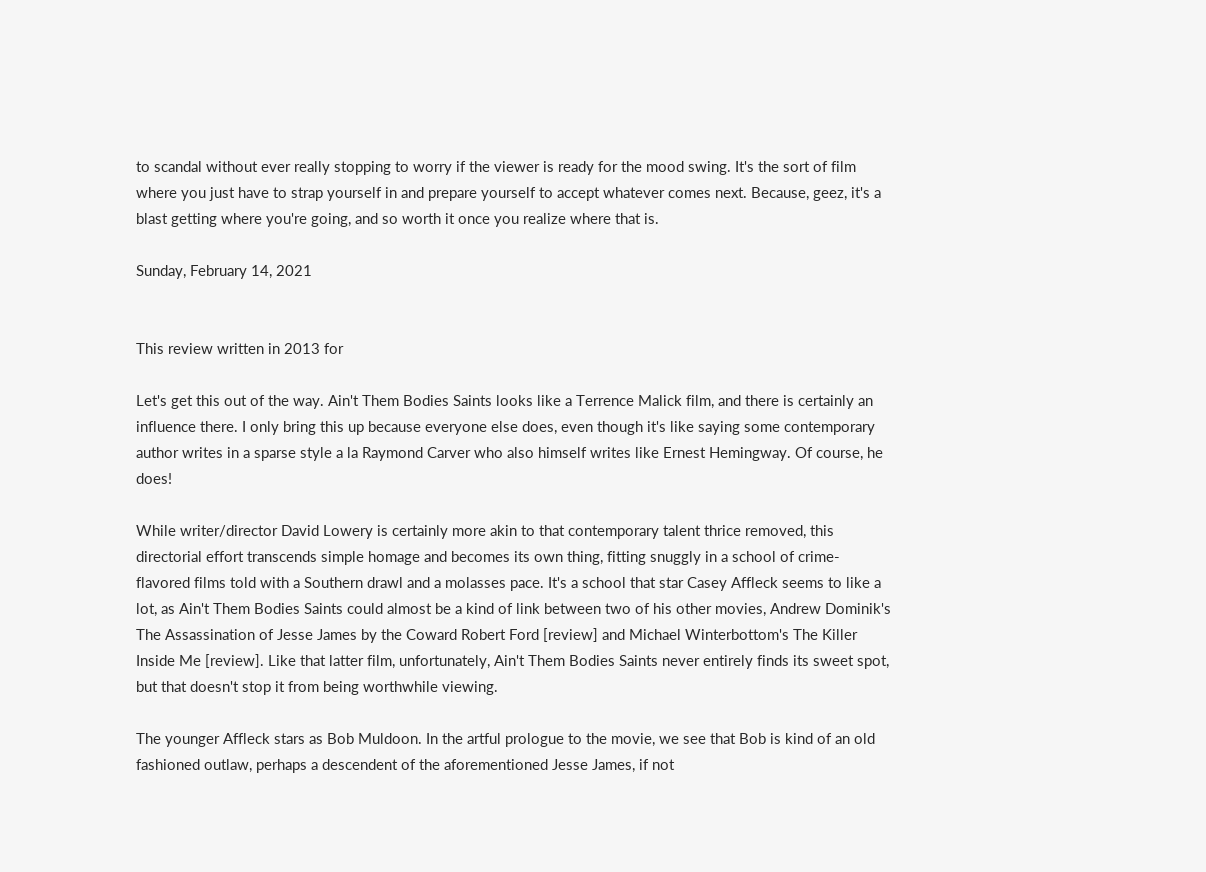to scandal without ever really stopping to worry if the viewer is ready for the mood swing. It's the sort of film where you just have to strap yourself in and prepare yourself to accept whatever comes next. Because, geez, it's a blast getting where you're going, and so worth it once you realize where that is.

Sunday, February 14, 2021


This review written in 2013 for

Let's get this out of the way. Ain't Them Bodies Saints looks like a Terrence Malick film, and there is certainly an influence there. I only bring this up because everyone else does, even though it's like saying some contemporary author writes in a sparse style a la Raymond Carver who also himself writes like Ernest Hemingway. Of course, he does!

While writer/director David Lowery is certainly more akin to that contemporary talent thrice removed, this directorial effort transcends simple homage and becomes its own thing, fitting snuggly in a school of crime-flavored films told with a Southern drawl and a molasses pace. It's a school that star Casey Affleck seems to like a lot, as Ain't Them Bodies Saints could almost be a kind of link between two of his other movies, Andrew Dominik's The Assassination of Jesse James by the Coward Robert Ford [review] and Michael Winterbottom's The Killer Inside Me [review]. Like that latter film, unfortunately, Ain't Them Bodies Saints never entirely finds its sweet spot, but that doesn't stop it from being worthwhile viewing.

The younger Affleck stars as Bob Muldoon. In the artful prologue to the movie, we see that Bob is kind of an old fashioned outlaw, perhaps a descendent of the aforementioned Jesse James, if not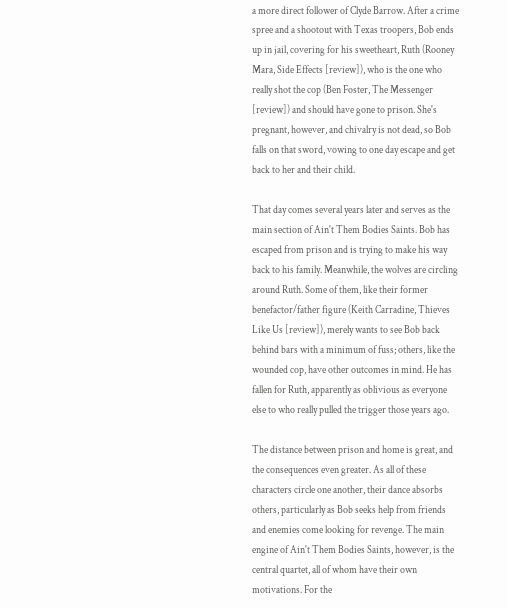a more direct follower of Clyde Barrow. After a crime spree and a shootout with Texas troopers, Bob ends up in jail, covering for his sweetheart, Ruth (Rooney Mara, Side Effects [review]), who is the one who really shot the cop (Ben Foster, The Messenger [review]) and should have gone to prison. She's pregnant, however, and chivalry is not dead, so Bob falls on that sword, vowing to one day escape and get back to her and their child.

That day comes several years later and serves as the main section of Ain't Them Bodies Saints. Bob has escaped from prison and is trying to make his way back to his family. Meanwhile, the wolves are circling around Ruth. Some of them, like their former benefactor/father figure (Keith Carradine, Thieves Like Us [review]), merely wants to see Bob back behind bars with a minimum of fuss; others, like the wounded cop, have other outcomes in mind. He has fallen for Ruth, apparently as oblivious as everyone else to who really pulled the trigger those years ago.

The distance between prison and home is great, and the consequences even greater. As all of these characters circle one another, their dance absorbs others, particularly as Bob seeks help from friends and enemies come looking for revenge. The main engine of Ain't Them Bodies Saints, however, is the central quartet, all of whom have their own motivations. For the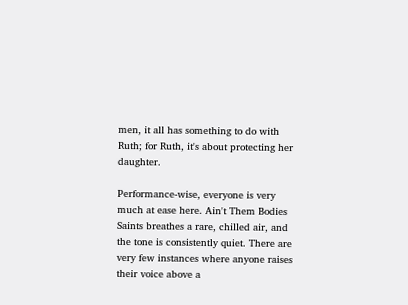men, it all has something to do with Ruth; for Ruth, it's about protecting her daughter.

Performance-wise, everyone is very much at ease here. Ain't Them Bodies Saints breathes a rare, chilled air, and the tone is consistently quiet. There are very few instances where anyone raises their voice above a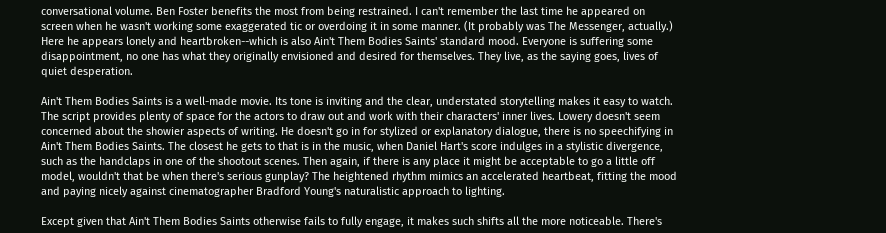conversational volume. Ben Foster benefits the most from being restrained. I can't remember the last time he appeared on screen when he wasn't working some exaggerated tic or overdoing it in some manner. (It probably was The Messenger, actually.) Here he appears lonely and heartbroken--which is also Ain't Them Bodies Saints' standard mood. Everyone is suffering some disappointment, no one has what they originally envisioned and desired for themselves. They live, as the saying goes, lives of quiet desperation.

Ain't Them Bodies Saints is a well-made movie. Its tone is inviting and the clear, understated storytelling makes it easy to watch. The script provides plenty of space for the actors to draw out and work with their characters' inner lives. Lowery doesn't seem concerned about the showier aspects of writing. He doesn't go in for stylized or explanatory dialogue, there is no speechifying in Ain't Them Bodies Saints. The closest he gets to that is in the music, when Daniel Hart's score indulges in a stylistic divergence, such as the handclaps in one of the shootout scenes. Then again, if there is any place it might be acceptable to go a little off model, wouldn't that be when there's serious gunplay? The heightened rhythm mimics an accelerated heartbeat, fitting the mood and paying nicely against cinematographer Bradford Young's naturalistic approach to lighting.

Except given that Ain't Them Bodies Saints otherwise fails to fully engage, it makes such shifts all the more noticeable. There's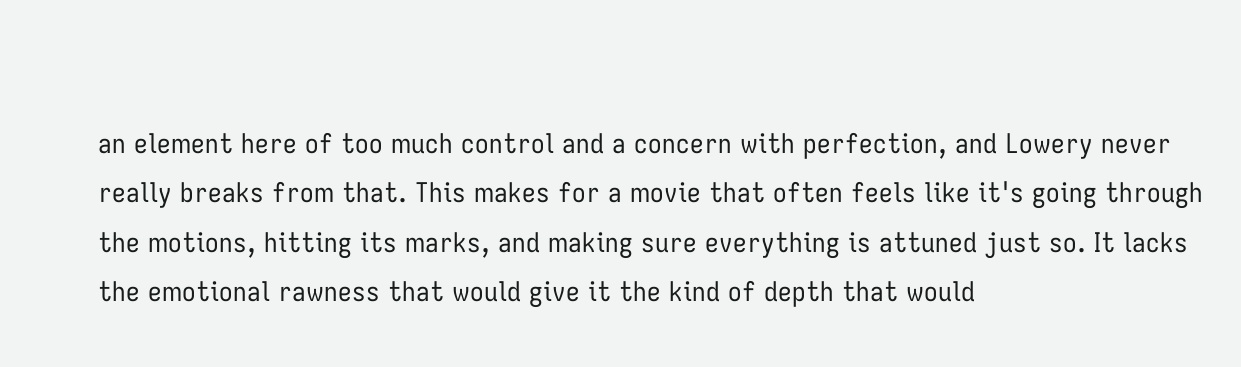an element here of too much control and a concern with perfection, and Lowery never really breaks from that. This makes for a movie that often feels like it's going through the motions, hitting its marks, and making sure everything is attuned just so. It lacks the emotional rawness that would give it the kind of depth that would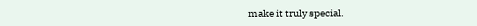make it truly special.